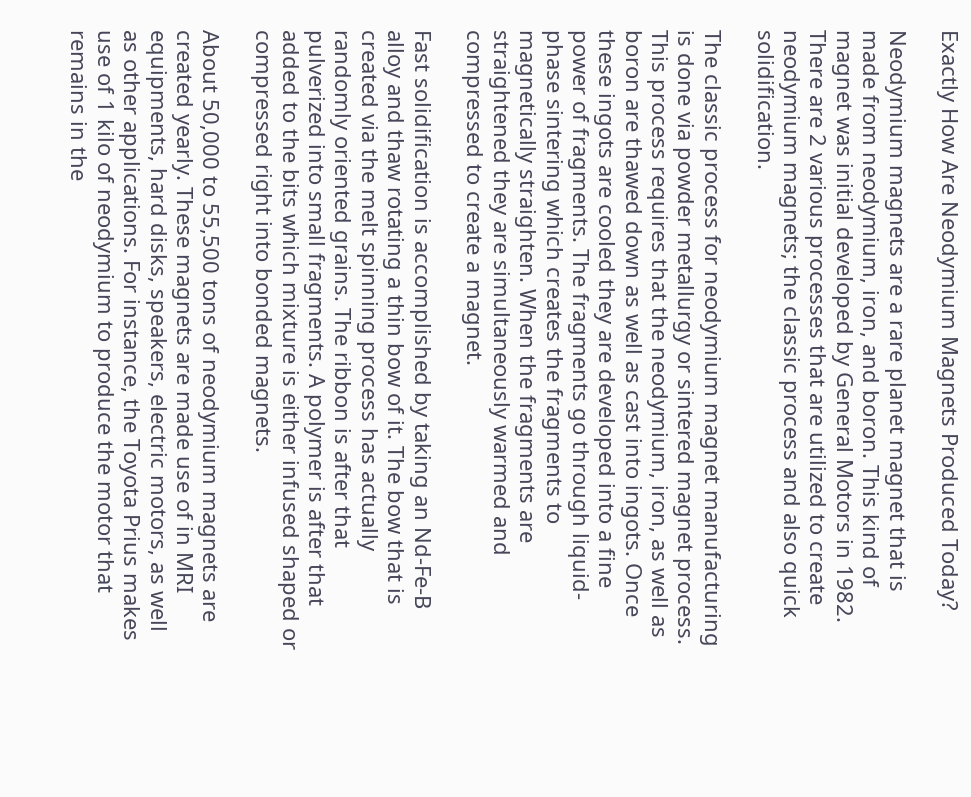Exactly How Are Neodymium Magnets Produced Today?

Neodymium magnets are a rare planet magnet that is made from neodymium, iron, and boron. This kind of magnet was initial developed by General Motors in 1982. There are 2 various processes that are utilized to create neodymium magnets; the classic process and also quick solidification.

The classic process for neodymium magnet manufacturing is done via powder metallurgy or sintered magnet process. This process requires that the neodymium, iron, as well as boron are thawed down as well as cast into ingots. Once these ingots are cooled they are developed into a fine power of fragments. The fragments go through liquid-phase sintering which creates the fragments to magnetically straighten. When the fragments are straightened they are simultaneously warmed and compressed to create a magnet.

Fast solidification is accomplished by taking an Nd-Fe-B alloy and thaw rotating a thin bow of it. The bow that is created via the melt spinning process has actually randomly oriented grains. The ribbon is after that pulverized into small fragments. A polymer is after that added to the bits which mixture is either infused shaped or compressed right into bonded magnets.

About 50,000 to 55,500 tons of neodymium magnets are created yearly. These magnets are made use of in MRI equipments, hard disks, speakers, electric motors, as well as other applications. For instance, the Toyota Prius makes use of 1 kilo of neodymium to produce the motor that remains in the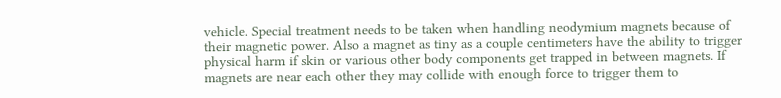vehicle. Special treatment needs to be taken when handling neodymium magnets because of their magnetic power. Also a magnet as tiny as a couple centimeters have the ability to trigger physical harm if skin or various other body components get trapped in between magnets. If magnets are near each other they may collide with enough force to trigger them to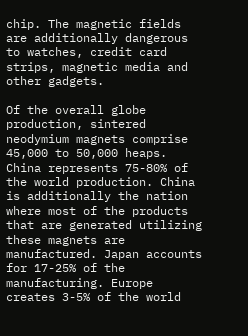chip. The magnetic fields are additionally dangerous to watches, credit card strips, magnetic media and other gadgets.

Of the overall globe production, sintered neodymium magnets comprise 45,000 to 50,000 heaps. China represents 75-80% of the world production. China is additionally the nation where most of the products that are generated utilizing these magnets are manufactured. Japan accounts for 17-25% of the manufacturing. Europe creates 3-5% of the world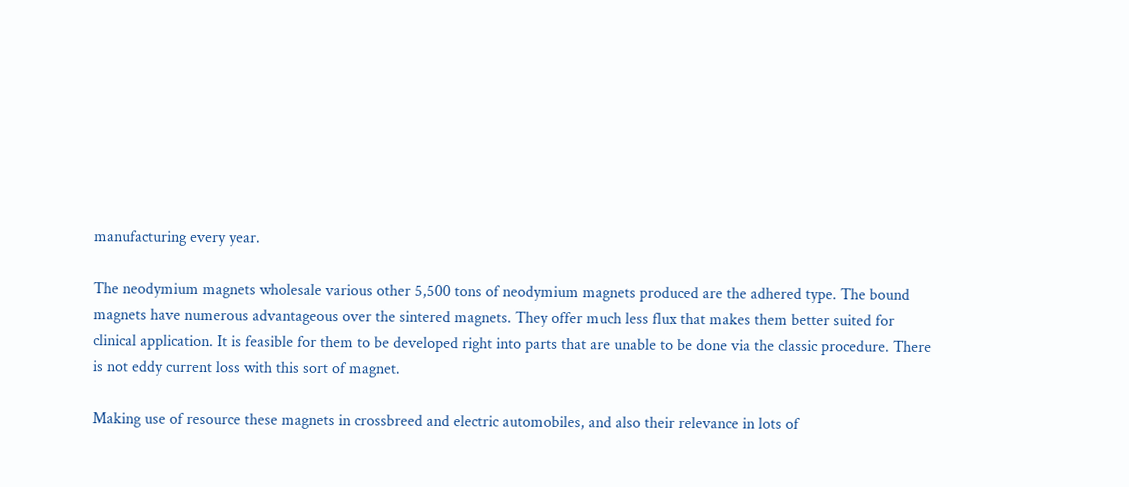manufacturing every year.

The neodymium magnets wholesale various other 5,500 tons of neodymium magnets produced are the adhered type. The bound magnets have numerous advantageous over the sintered magnets. They offer much less flux that makes them better suited for clinical application. It is feasible for them to be developed right into parts that are unable to be done via the classic procedure. There is not eddy current loss with this sort of magnet.

Making use of resource these magnets in crossbreed and electric automobiles, and also their relevance in lots of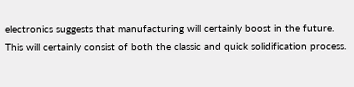electronics suggests that manufacturing will certainly boost in the future. This will certainly consist of both the classic and quick solidification process.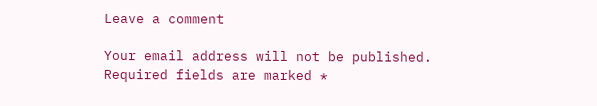Leave a comment

Your email address will not be published. Required fields are marked *